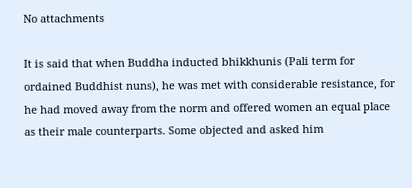No attachments

It is said that when Buddha inducted bhikkhunis (Pali term for ordained Buddhist nuns), he was met with considerable resistance, for he had moved away from the norm and offered women an equal place as their male counterparts. Some objected and asked him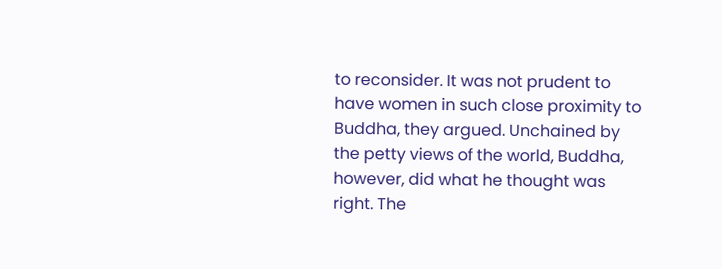to reconsider. It was not prudent to have women in such close proximity to Buddha, they argued. Unchained by the petty views of the world, Buddha, however, did what he thought was right. The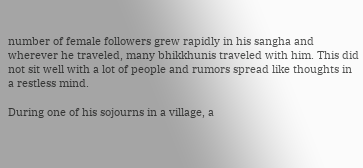number of female followers grew rapidly in his sangha and wherever he traveled, many bhikkhunis traveled with him. This did not sit well with a lot of people and rumors spread like thoughts in a restless mind.

During one of his sojourns in a village, a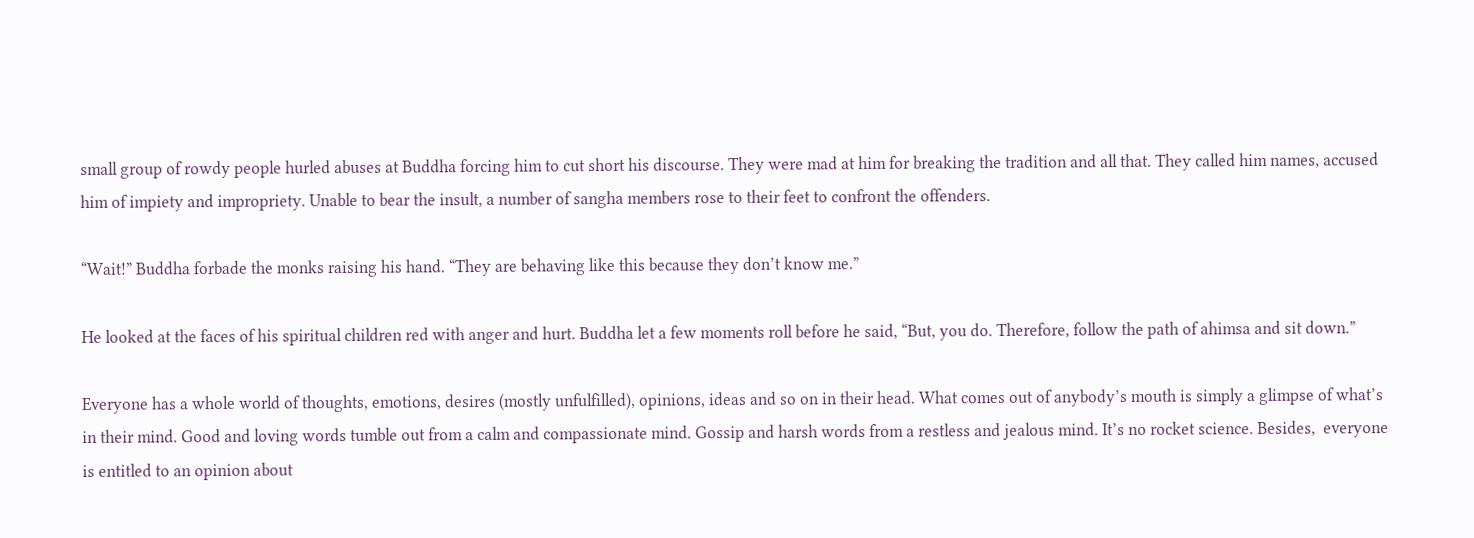small group of rowdy people hurled abuses at Buddha forcing him to cut short his discourse. They were mad at him for breaking the tradition and all that. They called him names, accused him of impiety and impropriety. Unable to bear the insult, a number of sangha members rose to their feet to confront the offenders.

“Wait!” Buddha forbade the monks raising his hand. “They are behaving like this because they don’t know me.”

He looked at the faces of his spiritual children red with anger and hurt. Buddha let a few moments roll before he said, “But, you do. Therefore, follow the path of ahimsa and sit down.”

Everyone has a whole world of thoughts, emotions, desires (mostly unfulfilled), opinions, ideas and so on in their head. What comes out of anybody’s mouth is simply a glimpse of what’s in their mind. Good and loving words tumble out from a calm and compassionate mind. Gossip and harsh words from a restless and jealous mind. It’s no rocket science. Besides,  everyone is entitled to an opinion about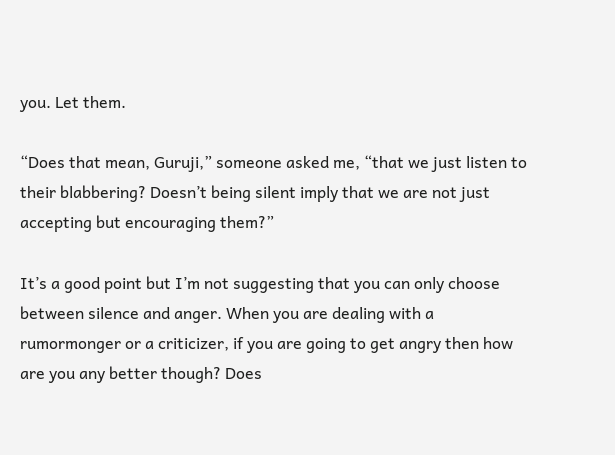you. Let them.

“Does that mean, Guruji,” someone asked me, “that we just listen to their blabbering? Doesn’t being silent imply that we are not just accepting but encouraging them?”

It’s a good point but I’m not suggesting that you can only choose between silence and anger. When you are dealing with a rumormonger or a criticizer, if you are going to get angry then how are you any better though? Does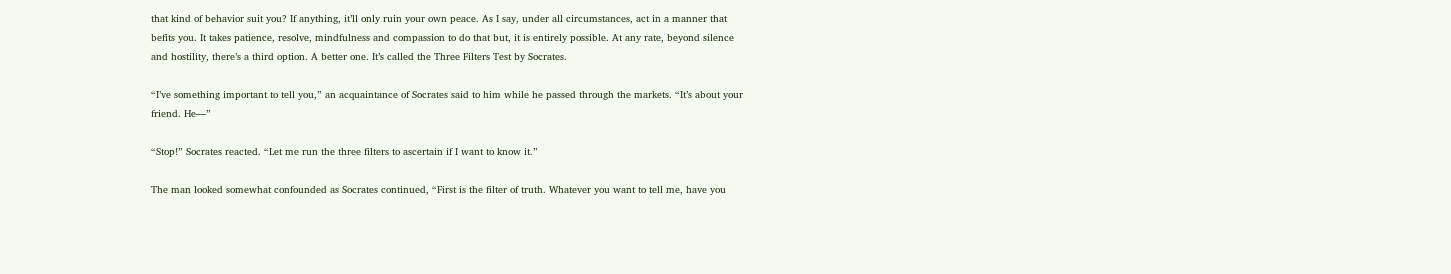that kind of behavior suit you? If anything, it’ll only ruin your own peace. As I say, under all circumstances, act in a manner that befits you. It takes patience, resolve, mindfulness and compassion to do that but, it is entirely possible. At any rate, beyond silence and hostility, there’s a third option. A better one. It’s called the Three Filters Test by Socrates.

“I’ve something important to tell you,” an acquaintance of Socrates said to him while he passed through the markets. “It’s about your friend. He—”

“Stop!” Socrates reacted. “Let me run the three filters to ascertain if I want to know it.”

The man looked somewhat confounded as Socrates continued, “First is the filter of truth. Whatever you want to tell me, have you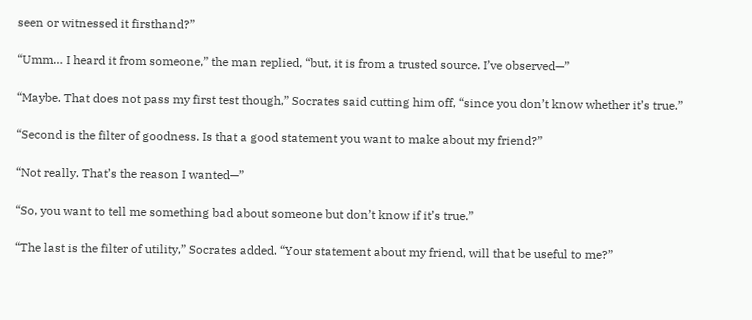seen or witnessed it firsthand?”

“Umm… I heard it from someone,” the man replied, “but, it is from a trusted source. I’ve observed—”

“Maybe. That does not pass my first test though,” Socrates said cutting him off, “since you don’t know whether it’s true.”

“Second is the filter of goodness. Is that a good statement you want to make about my friend?”

“Not really. That’s the reason I wanted—”

“So, you want to tell me something bad about someone but don’t know if it’s true.”

“The last is the filter of utility,” Socrates added. “Your statement about my friend, will that be useful to me?”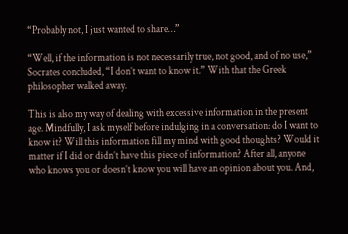“Probably not, I just wanted to share…”

“Well, if the information is not necessarily true, not good, and of no use,” Socrates concluded, “I don’t want to know it.” With that the Greek philosopher walked away.

This is also my way of dealing with excessive information in the present age. Mindfully, I ask myself before indulging in a conversation: do I want to know it? Will this information fill my mind with good thoughts? Would it matter if I did or didn’t have this piece of information? After all, anyone who knows you or doesn’t know you will have an opinion about you. And,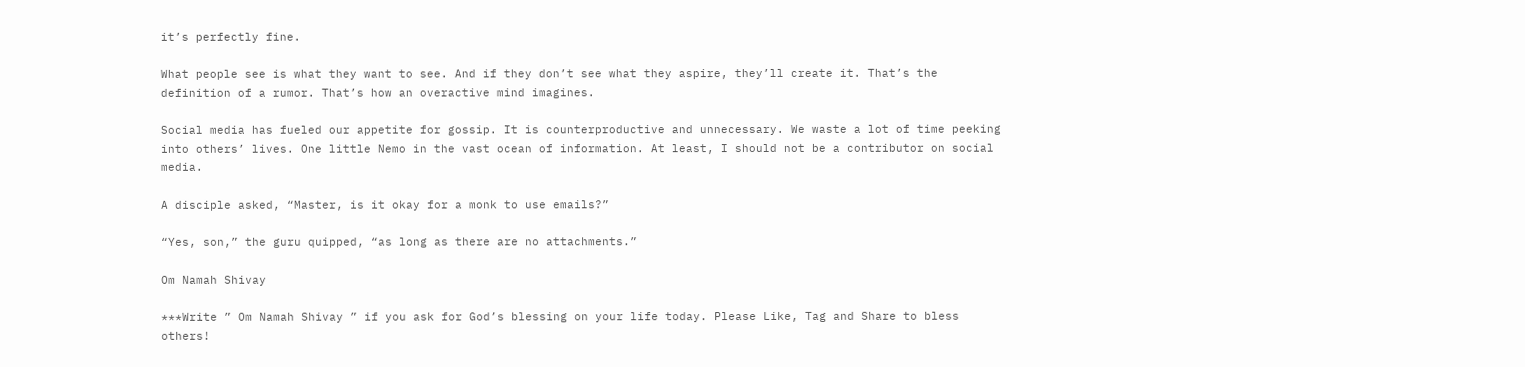it’s perfectly fine.

What people see is what they want to see. And if they don’t see what they aspire, they’ll create it. That’s the definition of a rumor. That’s how an overactive mind imagines.

Social media has fueled our appetite for gossip. It is counterproductive and unnecessary. We waste a lot of time peeking into others’ lives. One little Nemo in the vast ocean of information. At least, I should not be a contributor on social media.

A disciple asked, “Master, is it okay for a monk to use emails?”

“Yes, son,” the guru quipped, “as long as there are no attachments.”

Om Namah Shivay

***Write ” Om Namah Shivay ” if you ask for God’s blessing on your life today. Please Like, Tag and Share to bless others!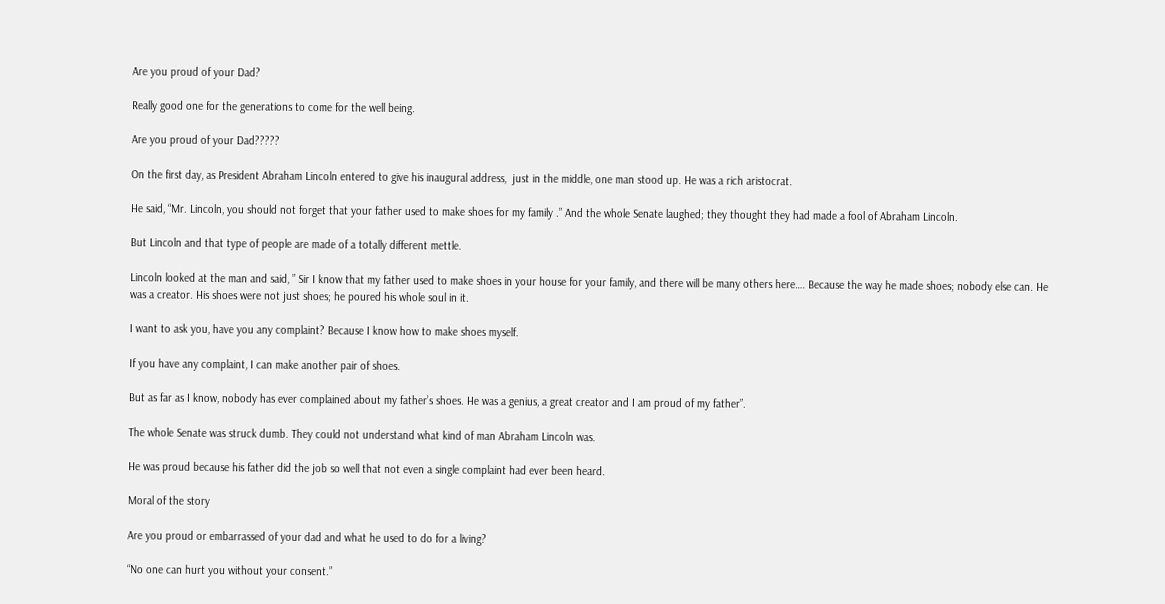Are you proud of your Dad?

Really good one for the generations to come for the well being.

Are you proud of your Dad?????

On the first day, as President Abraham Lincoln entered to give his inaugural address,  just in the middle, one man stood up. He was a rich aristocrat.

He said, “Mr. Lincoln, you should not forget that your father used to make shoes for my family .” And the whole Senate laughed; they thought they had made a fool of Abraham Lincoln.

But Lincoln and that type of people are made of a totally different mettle.

Lincoln looked at the man and said, ” Sir I know that my father used to make shoes in your house for your family, and there will be many others here…. Because the way he made shoes; nobody else can. He was a creator. His shoes were not just shoes; he poured his whole soul in it.

I want to ask you, have you any complaint? Because I know how to make shoes myself.

If you have any complaint, I can make another pair of shoes.

But as far as I know, nobody has ever complained about my father’s shoes. He was a genius, a great creator and I am proud of my father”.

The whole Senate was struck dumb. They could not understand what kind of man Abraham Lincoln was.

He was proud because his father did the job so well that not even a single complaint had ever been heard.

Moral of the story

Are you proud or embarrassed of your dad and what he used to do for a living?

“No one can hurt you without your consent.”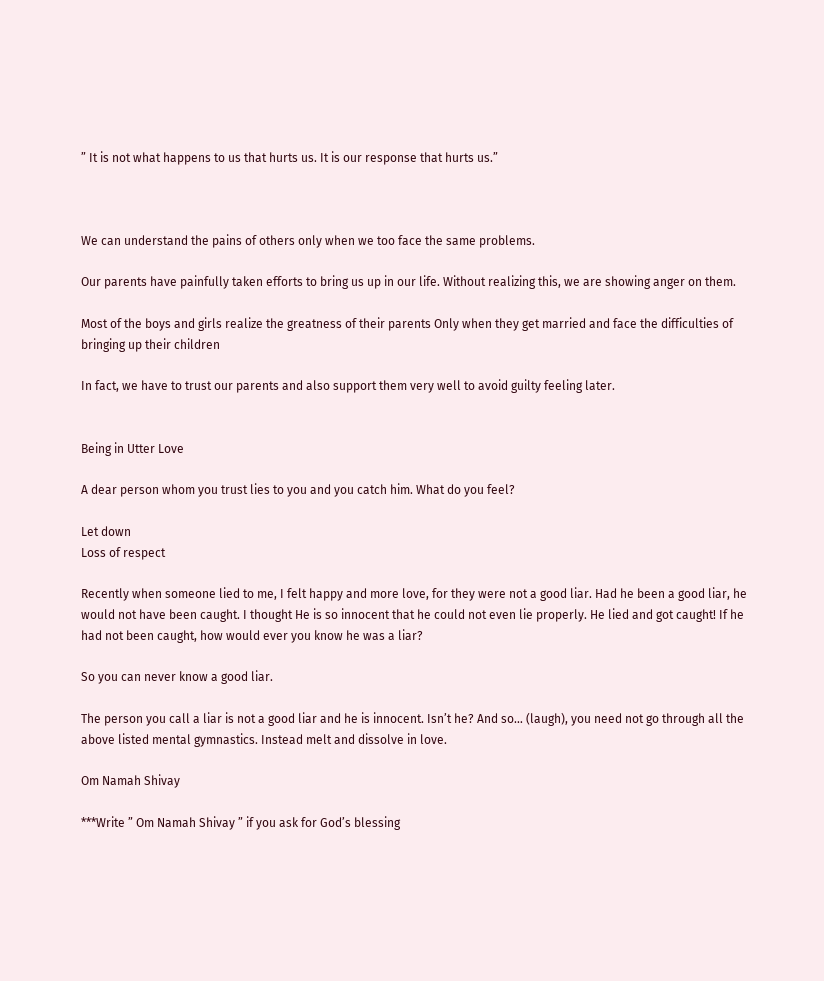” It is not what happens to us that hurts us. It is our response that hurts us.”



We can understand the pains of others only when we too face the same problems.

Our parents have painfully taken efforts to bring us up in our life. Without realizing this, we are showing anger on them.

Most of the boys and girls realize the greatness of their parents Only when they get married and face the difficulties of bringing up their children

In fact, we have to trust our parents and also support them very well to avoid guilty feeling later.


Being in Utter Love

A dear person whom you trust lies to you and you catch him. What do you feel?

Let down
Loss of respect

Recently when someone lied to me, I felt happy and more love, for they were not a good liar. Had he been a good liar, he would not have been caught. I thought He is so innocent that he could not even lie properly. He lied and got caught! If he had not been caught, how would ever you know he was a liar?

So you can never know a good liar.

The person you call a liar is not a good liar and he is innocent. Isn’t he? And so… (laugh), you need not go through all the above listed mental gymnastics. Instead melt and dissolve in love.

Om Namah Shivay

***Write ” Om Namah Shivay ” if you ask for God’s blessing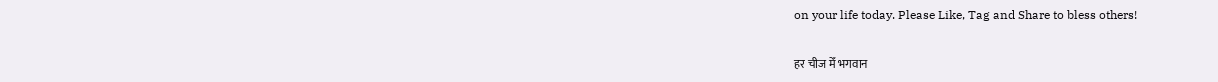on your life today. Please Like, Tag and Share to bless others!

हर चीज मेँ भगवान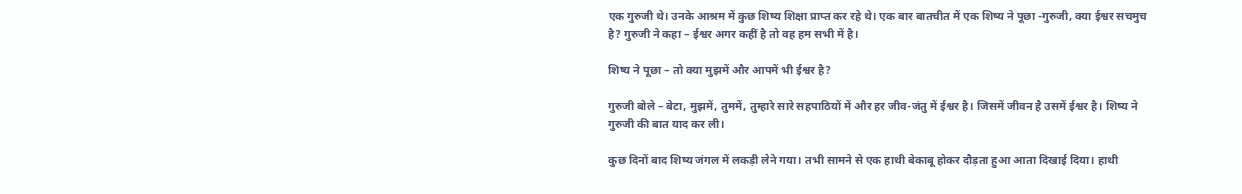एक गुरुजी थे। उनके आश्रम में कुछ शिष्य शिक्षा प्राप्त कर रहे थे। एक बार बातचीत में एक शिष्य ने पूछा -गुरुजी, क्या ईश्वर सचमुच है? गुरुजी ने कहा – ईश्वर अगर कहीं है तो वह हम सभी में है।

शिष्य ने पूछा – तो क्या मुझमें और आपमें भी ईश्वर है?

गुरुजी बोले – बेटा, मुझमें, तुममें, तुम्हारे सारे सहपाठियों में और हर जीव-जंतु में ईश्वर है। जिसमें जीवन है उसमें ईश्वर है। शिष्य ने गुरुजी की बात याद कर ली।

कुछ दिनों बाद शिष्य जंगल में लकड़ी लेने गया। तभी सामने से एक हाथी बेकाबू होकर दौड़ता हुआ आता दिखाई दिया। हाथी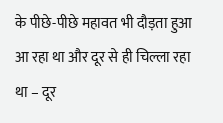के पीछे-पीछे महावत भी दौड़ता हुआ आ रहा था और दूर से ही चिल्ला रहा था – दूर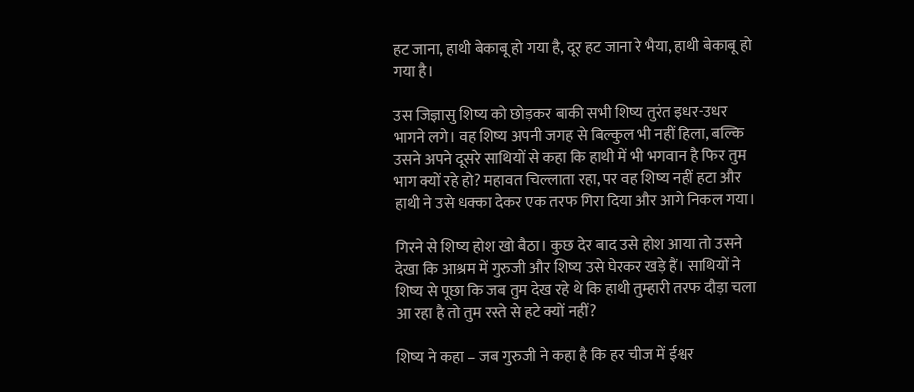हट जाना, हाथी बेकाबू हो गया है, दूर हट जाना रे भैया, हाथी बेकाबू हो गया है।

उस जिज्ञासु शिष्य को छोड़कर बाकी सभी शिष्य तुरंत इधर-उधर भागने लगे। वह शिष्य अपनी जगह से बिल्कुल भी नहीं हिला, बल्कि उसने अपने दूसरे साथियों से कहा कि हाथी में भी भगवान है फिर तुम भाग क्यों रहे हो? महावत चिल्लाता रहा, पर वह शिष्य नहीं हटा और हाथी ने उसे धक्का देकर एक तरफ गिरा दिया और आगे निकल गया।

गिरने से शिष्य होश खो बैठा। कुछ देर बाद उसे होश आया तो उसने देखा कि आश्रम में गुरुजी और शिष्य उसे घेरकर खड़े हैं। साथियों ने शिष्य से पूछा कि जब तुम देख रहे थे कि हाथी तुम्हारी तरफ दौड़ा चला आ रहा है तो तुम रस्ते से हटे क्यों नहीं?

शिष्य ने कहा – जब गुरुजी ने कहा है कि हर चीज में ईश्वर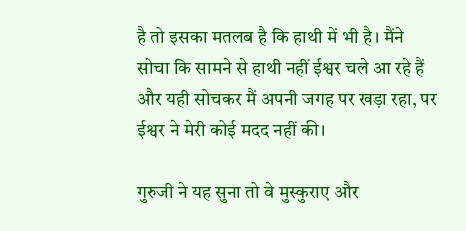है तो इसका मतलब है कि हाथी में भी है। मैंने सोचा कि सामने से हाथी नहीं ईश्वर चले आ रहे हैं और यही सोचकर मैं अपनी जगह पर खड़ा रहा, पर ईश्वर ने मेरी कोई मदद नहीं की।

गुरुजी ने यह सुना तो वे मुस्कुराए और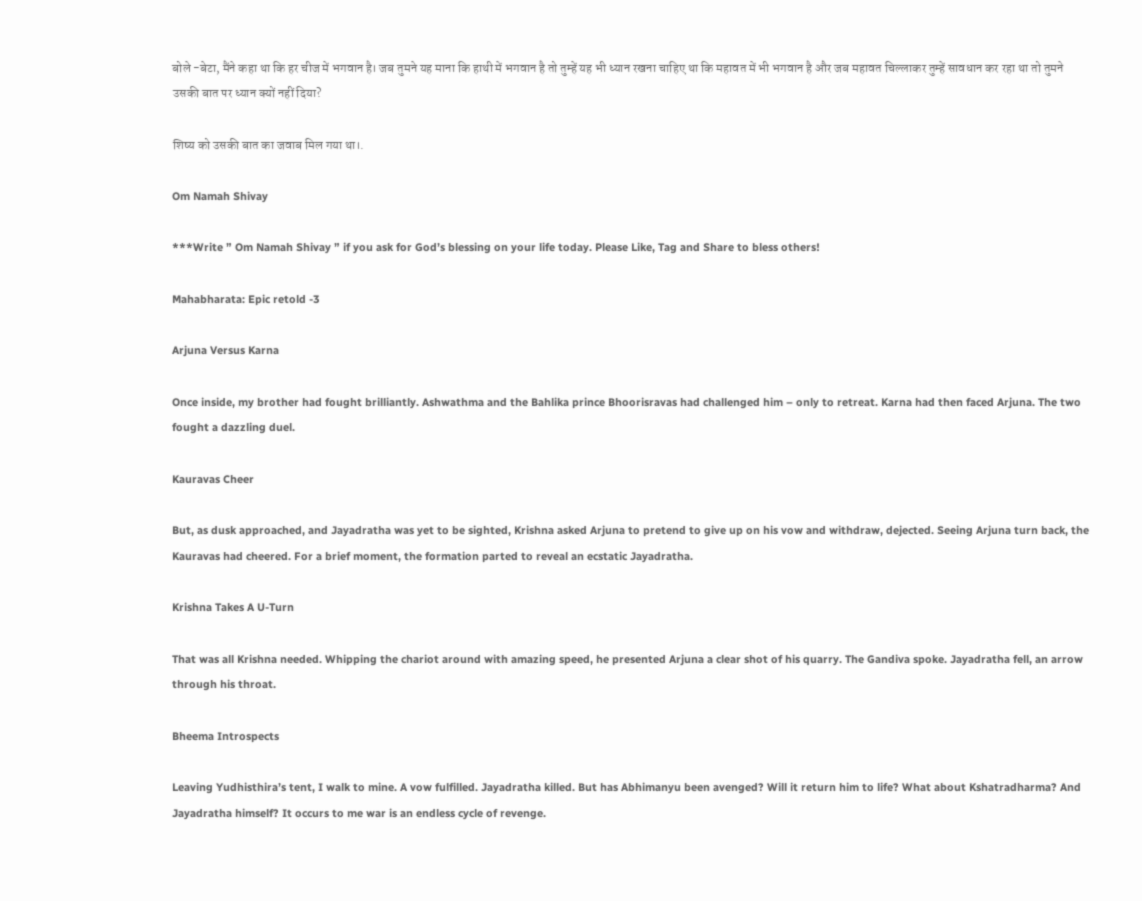बोले -बेटा, मैंने कहा था कि हर चीज में भगवान है। जब तुमने यह माना कि हाथी में भगवान है तो तुम्हें यह भी ध्यान रखना चाहिए था कि महावत में भी भगवान है और जब महावत चिल्लाकर तुम्हें सावधान कर रहा था तो तुमने उसकी बात पर ध्यान क्यों नहीं दिया?

शिष्य को उसकी बात का जवाब मिल गया था।.

Om Namah Shivay

***Write ” Om Namah Shivay ” if you ask for God’s blessing on your life today. Please Like, Tag and Share to bless others!

Mahabharata: Epic retold -3

Arjuna Versus Karna

Once inside, my brother had fought brilliantly. Ashwathma and the Bahlika prince Bhoorisravas had challenged him – only to retreat. Karna had then faced Arjuna. The two fought a dazzling duel.

Kauravas Cheer

But, as dusk approached, and Jayadratha was yet to be sighted, Krishna asked Arjuna to pretend to give up on his vow and withdraw, dejected. Seeing Arjuna turn back, the Kauravas had cheered. For a brief moment, the formation parted to reveal an ecstatic Jayadratha.

Krishna Takes A U-Turn

That was all Krishna needed. Whipping the chariot around with amazing speed, he presented Arjuna a clear shot of his quarry. The Gandiva spoke. Jayadratha fell, an arrow through his throat.

Bheema Introspects

Leaving Yudhisthira’s tent, I walk to mine. A vow fulfilled. Jayadratha killed. But has Abhimanyu been avenged? Will it return him to life? What about Kshatradharma? And Jayadratha himself? It occurs to me war is an endless cycle of revenge.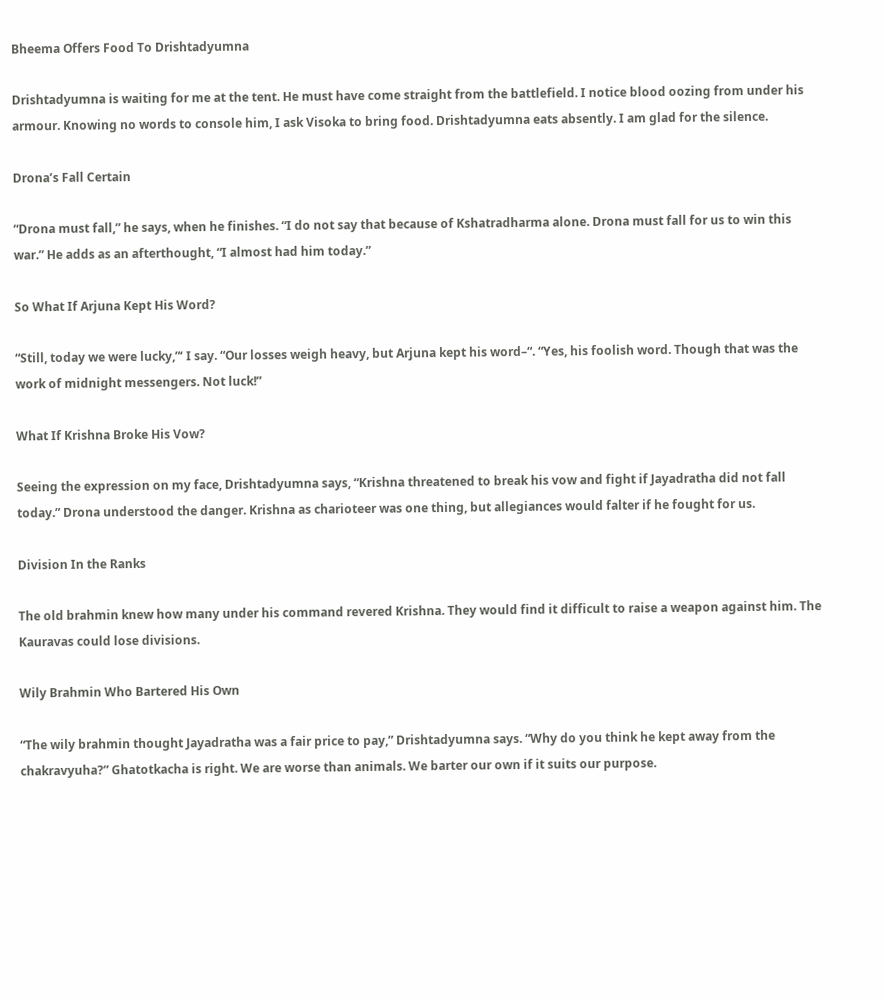Bheema Offers Food To Drishtadyumna

Drishtadyumna is waiting for me at the tent. He must have come straight from the battlefield. I notice blood oozing from under his armour. Knowing no words to console him, I ask Visoka to bring food. Drishtadyumna eats absently. I am glad for the silence.

Drona’s Fall Certain

“Drona must fall,” he says, when he finishes. “I do not say that because of Kshatradharma alone. Drona must fall for us to win this war.” He adds as an afterthought, “I almost had him today.”

So What If Arjuna Kept His Word?

“Still, today we were lucky,”‘ I say. “Our losses weigh heavy, but Arjuna kept his word–“. “Yes, his foolish word. Though that was the work of midnight messengers. Not luck!”

What If Krishna Broke His Vow?

Seeing the expression on my face, Drishtadyumna says, “Krishna threatened to break his vow and fight if Jayadratha did not fall today.” Drona understood the danger. Krishna as charioteer was one thing, but allegiances would falter if he fought for us.

Division In the Ranks

The old brahmin knew how many under his command revered Krishna. They would find it difficult to raise a weapon against him. The Kauravas could lose divisions.

Wily Brahmin Who Bartered His Own

“The wily brahmin thought Jayadratha was a fair price to pay,” Drishtadyumna says. “Why do you think he kept away from the chakravyuha?” Ghatotkacha is right. We are worse than animals. We barter our own if it suits our purpose.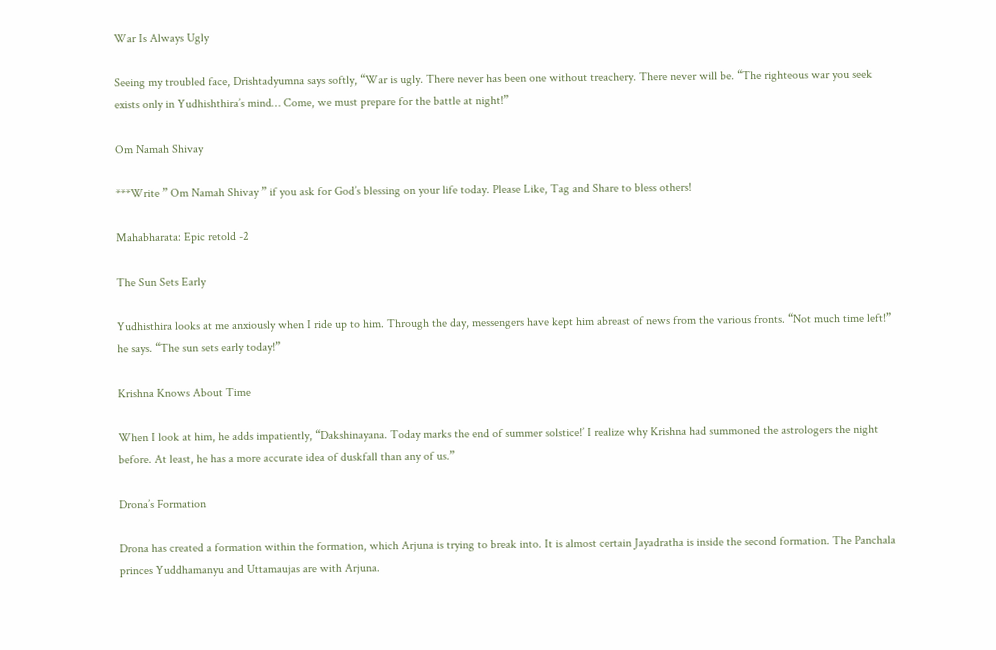War Is Always Ugly

Seeing my troubled face, Drishtadyumna says softly, “War is ugly. There never has been one without treachery. There never will be. “The righteous war you seek exists only in Yudhishthira’s mind… Come, we must prepare for the battle at night!”

Om Namah Shivay

***Write ” Om Namah Shivay ” if you ask for God’s blessing on your life today. Please Like, Tag and Share to bless others!

Mahabharata: Epic retold -2

The Sun Sets Early

Yudhisthira looks at me anxiously when I ride up to him. Through the day, messengers have kept him abreast of news from the various fronts. “Not much time left!” he says. “The sun sets early today!”

Krishna Knows About Time

When I look at him, he adds impatiently, “Dakshinayana. Today marks the end of summer solstice!’ I realize why Krishna had summoned the astrologers the night before. At least, he has a more accurate idea of duskfall than any of us.”

Drona’s Formation

Drona has created a formation within the formation, which Arjuna is trying to break into. It is almost certain Jayadratha is inside the second formation. The Panchala princes Yuddhamanyu and Uttamaujas are with Arjuna.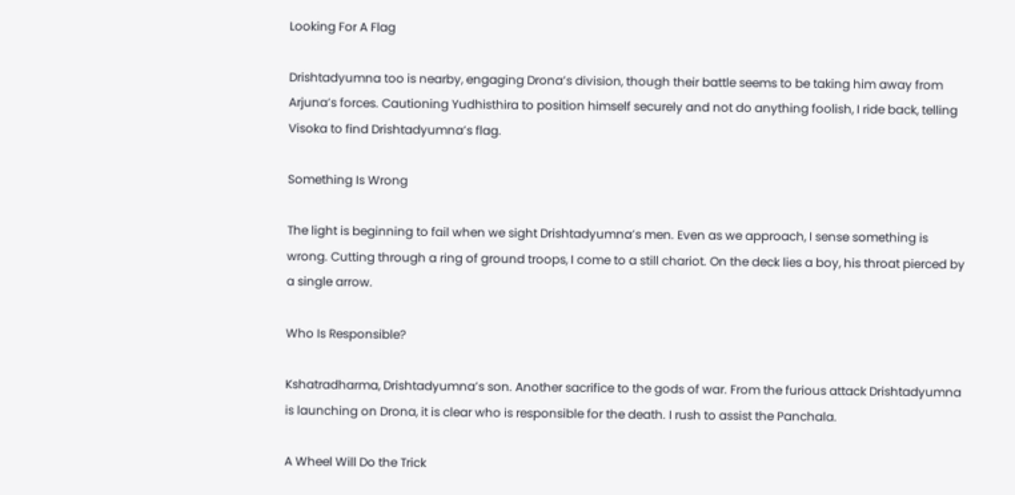Looking For A Flag

Drishtadyumna too is nearby, engaging Drona’s division, though their battle seems to be taking him away from Arjuna’s forces. Cautioning Yudhisthira to position himself securely and not do anything foolish, I ride back, telling Visoka to find Drishtadyumna’s flag.

Something Is Wrong

The light is beginning to fail when we sight Drishtadyumna’s men. Even as we approach, I sense something is wrong. Cutting through a ring of ground troops, I come to a still chariot. On the deck lies a boy, his throat pierced by a single arrow.

Who Is Responsible?

Kshatradharma, Drishtadyumna’s son. Another sacrifice to the gods of war. From the furious attack Drishtadyumna is launching on Drona, it is clear who is responsible for the death. I rush to assist the Panchala.

A Wheel Will Do the Trick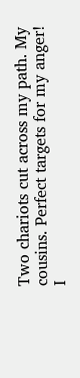Two chariots cut across my path. My cousins. Perfect targets for my anger! I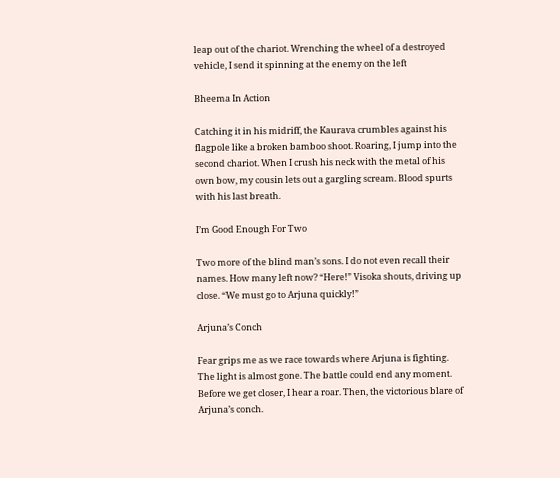leap out of the chariot. Wrenching the wheel of a destroyed vehicle, I send it spinning at the enemy on the left

Bheema In Action

Catching it in his midriff, the Kaurava crumbles against his flagpole like a broken bamboo shoot. Roaring, I jump into the second chariot. When I crush his neck with the metal of his own bow, my cousin lets out a gargling scream. Blood spurts with his last breath.

I’m Good Enough For Two

Two more of the blind man’s sons. I do not even recall their names. How many left now? “Here!” Visoka shouts, driving up close. “We must go to Arjuna quickly!”

Arjuna’s Conch

Fear grips me as we race towards where Arjuna is fighting. The light is almost gone. The battle could end any moment. Before we get closer, I hear a roar. Then, the victorious blare of Arjuna’s conch.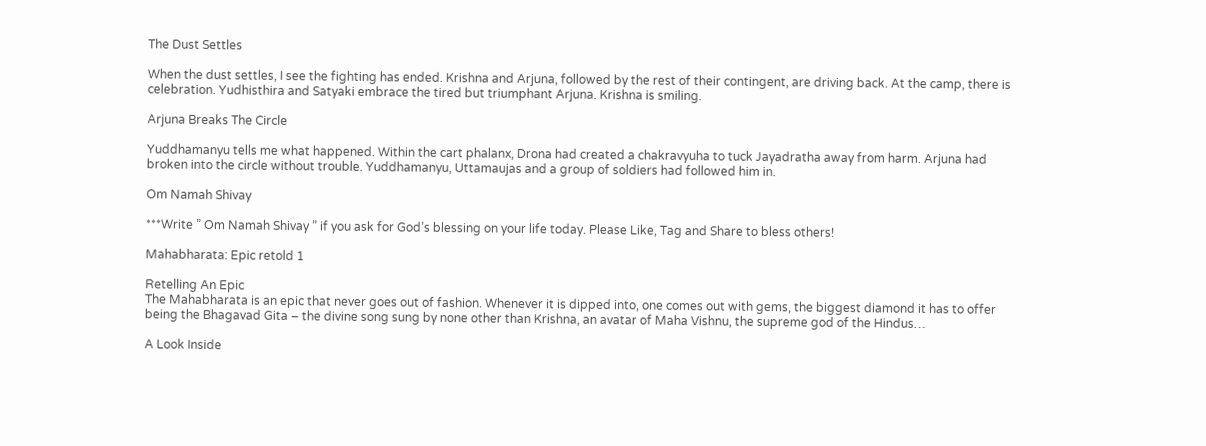The Dust Settles

When the dust settles, I see the fighting has ended. Krishna and Arjuna, followed by the rest of their contingent, are driving back. At the camp, there is celebration. Yudhisthira and Satyaki embrace the tired but triumphant Arjuna. Krishna is smiling.

Arjuna Breaks The Circle

Yuddhamanyu tells me what happened. Within the cart phalanx, Drona had created a chakravyuha to tuck Jayadratha away from harm. Arjuna had broken into the circle without trouble. Yuddhamanyu, Uttamaujas and a group of soldiers had followed him in.

Om Namah Shivay

***Write ” Om Namah Shivay ” if you ask for God’s blessing on your life today. Please Like, Tag and Share to bless others!

Mahabharata: Epic retold 1

Retelling An Epic
The Mahabharata is an epic that never goes out of fashion. Whenever it is dipped into, one comes out with gems, the biggest diamond it has to offer being the Bhagavad Gita – the divine song sung by none other than Krishna, an avatar of Maha Vishnu, the supreme god of the Hindus…

A Look Inside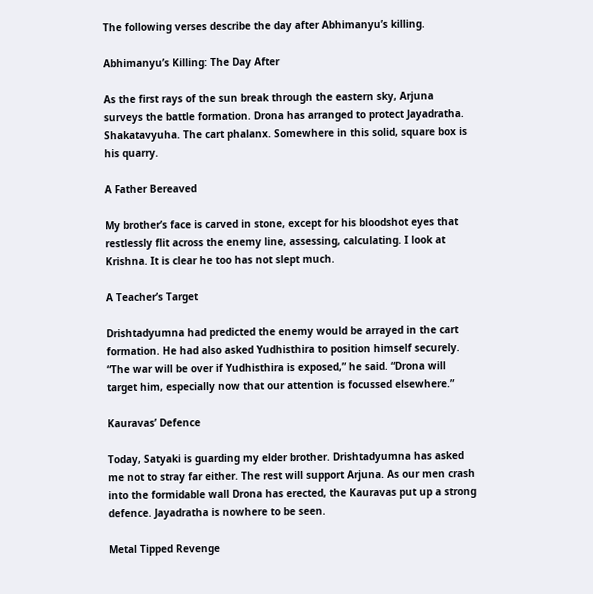The following verses describe the day after Abhimanyu’s killing.

Abhimanyu’s Killing: The Day After

As the first rays of the sun break through the eastern sky, Arjuna surveys the battle formation. Drona has arranged to protect Jayadratha. Shakatavyuha. The cart phalanx. Somewhere in this solid, square box is his quarry.

A Father Bereaved

My brother’s face is carved in stone, except for his bloodshot eyes that restlessly flit across the enemy line, assessing, calculating. I look at Krishna. It is clear he too has not slept much.

A Teacher’s Target

Drishtadyumna had predicted the enemy would be arrayed in the cart formation. He had also asked Yudhisthira to position himself securely. “The war will be over if Yudhisthira is exposed,” he said. “Drona will target him, especially now that our attention is focussed elsewhere.”

Kauravas’ Defence

Today, Satyaki is guarding my elder brother. Drishtadyumna has asked me not to stray far either. The rest will support Arjuna. As our men crash into the formidable wall Drona has erected, the Kauravas put up a strong defence. Jayadratha is nowhere to be seen.

Metal Tipped Revenge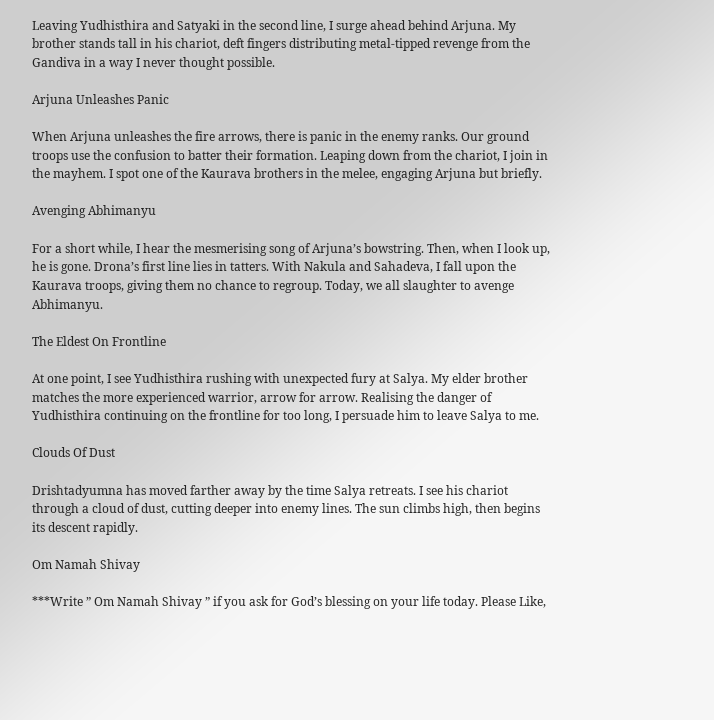Leaving Yudhisthira and Satyaki in the second line, I surge ahead behind Arjuna. My brother stands tall in his chariot, deft fingers distributing metal-tipped revenge from the Gandiva in a way I never thought possible.

Arjuna Unleashes Panic

When Arjuna unleashes the fire arrows, there is panic in the enemy ranks. Our ground troops use the confusion to batter their formation. Leaping down from the chariot, I join in the mayhem. I spot one of the Kaurava brothers in the melee, engaging Arjuna but briefly.

Avenging Abhimanyu

For a short while, I hear the mesmerising song of Arjuna’s bowstring. Then, when I look up, he is gone. Drona’s first line lies in tatters. With Nakula and Sahadeva, I fall upon the Kaurava troops, giving them no chance to regroup. Today, we all slaughter to avenge Abhimanyu.

The Eldest On Frontline

At one point, I see Yudhisthira rushing with unexpected fury at Salya. My elder brother matches the more experienced warrior, arrow for arrow. Realising the danger of Yudhisthira continuing on the frontline for too long, I persuade him to leave Salya to me.

Clouds Of Dust

Drishtadyumna has moved farther away by the time Salya retreats. I see his chariot through a cloud of dust, cutting deeper into enemy lines. The sun climbs high, then begins its descent rapidly.

Om Namah Shivay

***Write ” Om Namah Shivay ” if you ask for God’s blessing on your life today. Please Like,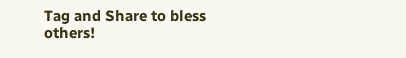Tag and Share to bless others!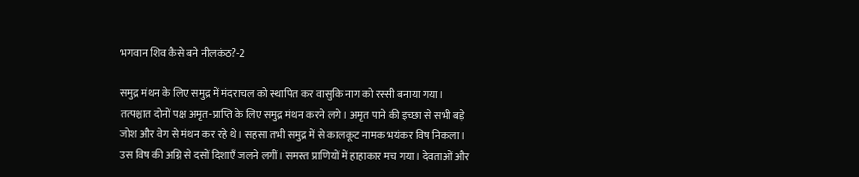भगवान शिव कैसे बने नीलकंठ?-2

समुद्र मंथन के लिए समुद्र में मंदराचल को स्थापित कर वासुकि नाग को रस्सी बनाया गया। तत्पश्चात दोनों पक्ष अमृत-प्राप्ति के लिए समुद्र मंथन करने लगे। अमृत पाने की इच्छा से सभी बड़े जोश और वेग से मंथन कर रहे थे। सहसा तभी समुद्र में से कालकूट नामक भयंकर विष निकला। उस विष की अग्नि से दसों दिशाएँ जलने लगीं। समस्त प्राणियों में हाहाकार मच गया। देवताओं और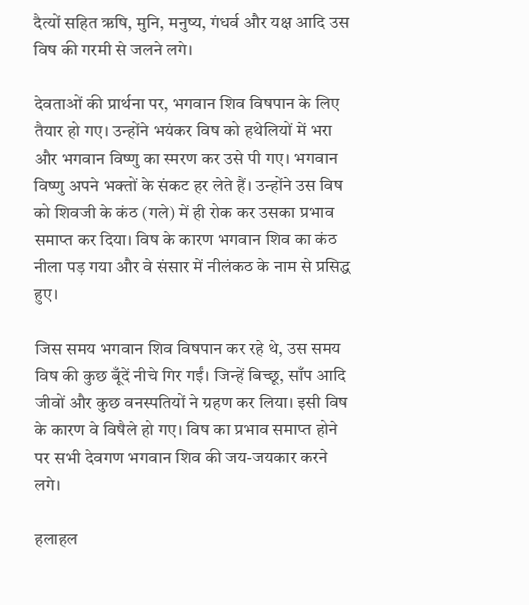दैत्यों सहित ऋषि, मुनि, मनुष्य, गंधर्व और यक्ष आदि उस विष की गरमी से जलने लगे।

देवताओं की प्रार्थना पर, भगवान शिव विषपान के लिए तैयार हो गए। उन्होंने भयंकर विष को हथेलियों में भरा और भगवान विष्णु का स्मरण कर उसे पी गए। भगवान विष्णु अपने भक्तों के संकट हर लेते हैं। उन्होंने उस विष को शिवजी के कंठ (गले) में ही रोक कर उसका प्रभाव समाप्त कर दिया। विष के कारण भगवान शिव का कंठ नीला पड़ गया और वे संसार में नीलंकठ के नाम से प्रसिद्ध हुए।

जिस समय भगवान शिव विषपान कर रहे थे, उस समय विष की कुछ बूँदें नीचे गिर गईं। जिन्हें बिच्छू, साँप आदि जीवों और कुछ वनस्पतियों ने ग्रहण कर लिया। इसी विष के कारण वे विषैले हो गए। विष का प्रभाव समाप्त होने पर सभी देवगण भगवान शिव की जय-जयकार करने लगे।

हलाहल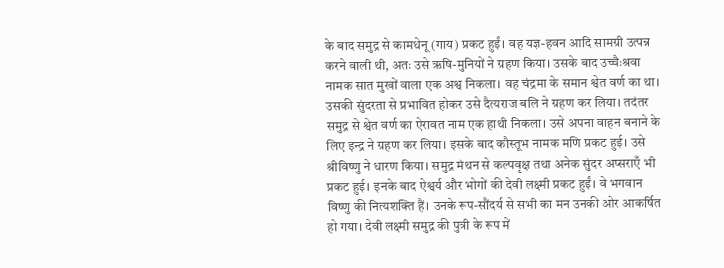के बाद समुद्र से कामधेनू (गाय) प्रकट हुईं। वह यज्ञ-हवन आदि सामग्री उत्पन्न करने वाली थी, अतः उसे ऋषि-मुनियों ने ग्रहण किया। उसके बाद उच्चैःश्रवा नामक सात मुखों वाला एक अश्व निकला। वह चंद्रमा के समान श्वेत वर्ण का था। उसकी सुंदरता से प्रभावित होकर उसे दैत्यराज बलि ने ग्रहण कर लिया। तदंतर समुद्र से श्वेत वर्ण का ऐरावत नाम एक हाथी निकला। उसे अपना वाहन बनाने के लिए इन्द्र ने ग्रहण कर लिया। इसके बाद कौस्तूभ नामक मणि प्रकट हुई। उसे श्रीविष्णु ने धारण किया। समुद्र मंथन से कल्पवृक्ष तथा अनेक सुंदर अप्सराएँ भी प्रकट हुई। इनके बाद ऐश्वर्य और भोगों की देवी लक्ष्मी प्रकट हुईं। वे भगवान विष्णु की नित्यशक्ति हैं। उनके रूप-सौंदर्य से सभी का मन उनकी ओर आकर्षित हो गया। देवी लक्ष्मी समुद्र की पुत्री के रूप में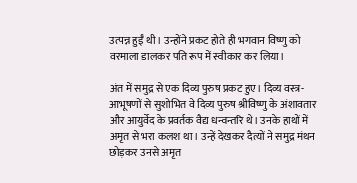उत्पन्न हुईँ थी। उन्होंने प्रकट होते ही भगवान विष्णु को वरमाला डालकर पति रूप में स्वीकार कर लिया।

अंत में समुद्र से एक दिव्य पुरुष प्रकट हुए। दिव्य वस्त्र-आभूषणों से सुशोभित वे दिव्य पुरुष श्रीविष्णु के अंशावतार और आयुर्वेद के प्रवर्तक वैद्य धन्वन्तरि थे। उनके हाथों में अमृत से भरा कलश था। उन्हें देखकर दैत्यों ने समुद्र मंथन छोड़कर उनसे अमृत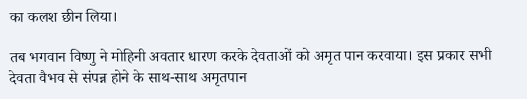का कलश छीन लिया।

तब भगवान विष्णु ने मोहिनी अवतार धारण करके देवताओं को अमृत पान करवाया। इस प्रकार सभी देवता वैभव से संपन्न होने के साथ-साथ अमृतपान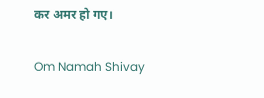कर अमर हो गए।

Om Namah Shivay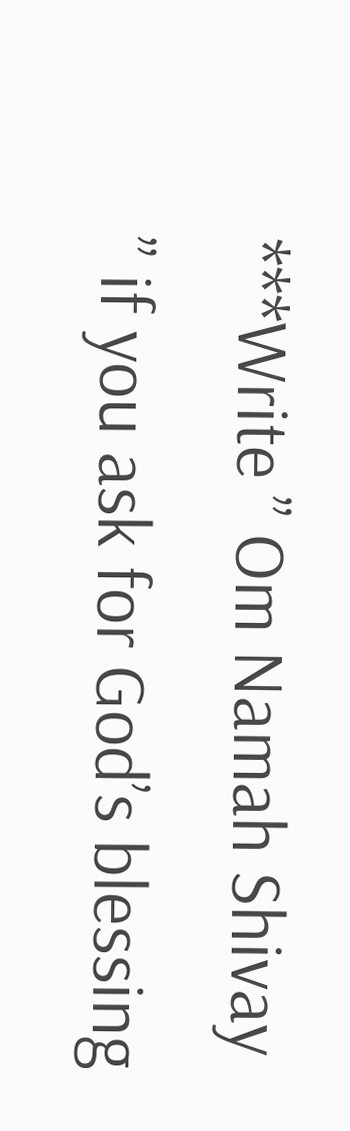***Write ” Om Namah Shivay ” if you ask for God’s blessing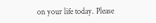on your life today. Please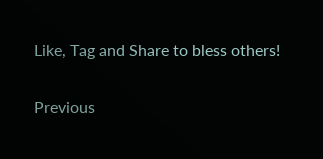Like, Tag and Share to bless others!

Previous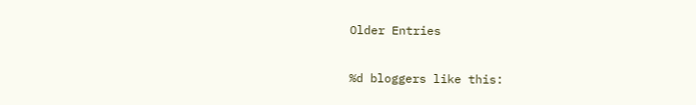Older Entries

%d bloggers like this: